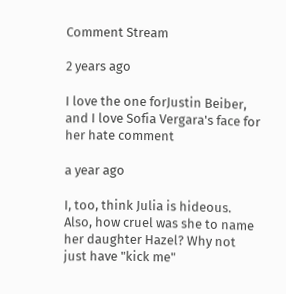Comment Stream

2 years ago

I love the one forJustin Beiber, and I love Sofia Vergara's face for her hate comment

a year ago

I, too, think Julia is hideous. Also, how cruel was she to name her daughter Hazel? Why not just have "kick me"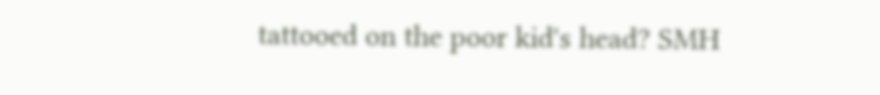tattooed on the poor kid's head? SMH